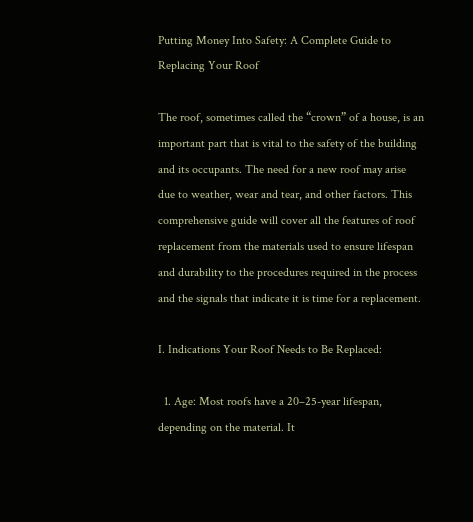Putting Money Into Safety: A Complete Guide to Replacing Your Roof

The roof, sometimes called the “crown” of a house, is an important part that is vital to the safety of the building and its occupants. The need for a new roof may arise due to weather, wear and tear, and other factors. This comprehensive guide will cover all the features of roof replacement from the materials used to ensure lifespan and durability to the procedures required in the process and the signals that indicate it is time for a replacement.

I. Indications Your Roof Needs to Be Replaced:

  1. Age: Most roofs have a 20–25-year lifespan, depending on the material. It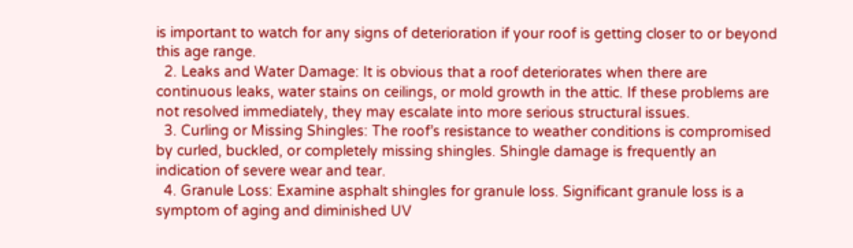is important to watch for any signs of deterioration if your roof is getting closer to or beyond this age range.
  2. Leaks and Water Damage: It is obvious that a roof deteriorates when there are continuous leaks, water stains on ceilings, or mold growth in the attic. If these problems are not resolved immediately, they may escalate into more serious structural issues.
  3. Curling or Missing Shingles: The roof’s resistance to weather conditions is compromised by curled, buckled, or completely missing shingles. Shingle damage is frequently an indication of severe wear and tear.
  4. Granule Loss: Examine asphalt shingles for granule loss. Significant granule loss is a symptom of aging and diminished UV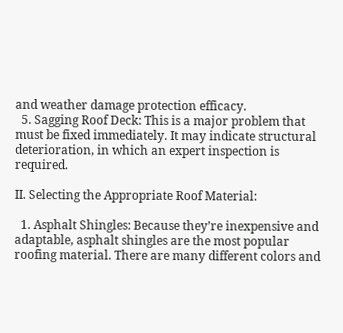and weather damage protection efficacy.
  5. Sagging Roof Deck: This is a major problem that must be fixed immediately. It may indicate structural deterioration, in which an expert inspection is required.

II. Selecting the Appropriate Roof Material:

  1. Asphalt Shingles: Because they’re inexpensive and adaptable, asphalt shingles are the most popular roofing material. There are many different colors and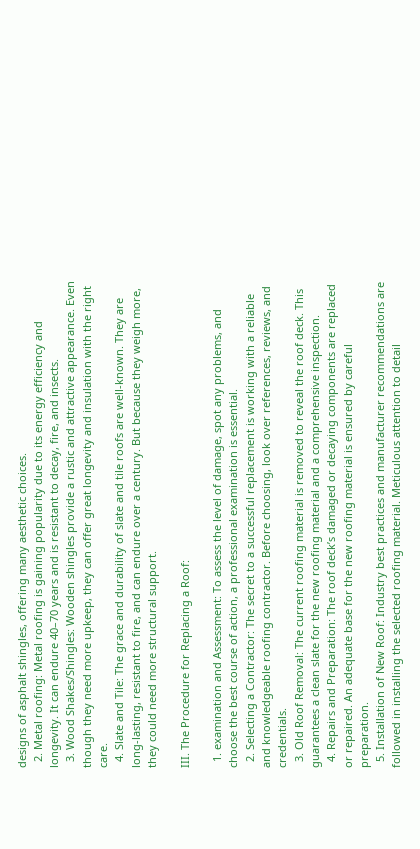designs of asphalt shingles, offering many aesthetic choices.
  2. Metal roofing: Metal roofing is gaining popularity due to its energy efficiency and longevity. It can endure 40–70 years and is resistant to decay, fire, and insects.
  3. Wood Shakes/Shingles: Wooden shingles provide a rustic and attractive appearance. Even though they need more upkeep, they can offer great longevity and insulation with the right care.
  4. Slate and Tile: The grace and durability of slate and tile roofs are well-known. They are long-lasting, resistant to fire, and can endure over a century. But because they weigh more, they could need more structural support.

III. The Procedure for Replacing a Roof:

  1. examination and Assessment: To assess the level of damage, spot any problems, and choose the best course of action, a professional examination is essential.
  2. Selecting a Contractor: The secret to a successful replacement is working with a reliable and knowledgeable roofing contractor. Before choosing, look over references, reviews, and credentials.
  3. Old Roof Removal: The current roofing material is removed to reveal the roof deck. This guarantees a clean slate for the new roofing material and a comprehensive inspection.
  4. Repairs and Preparation: The roof deck’s damaged or decaying components are replaced or repaired. An adequate base for the new roofing material is ensured by careful preparation.
  5. Installation of New Roof: Industry best practices and manufacturer recommendations are followed in installing the selected roofing material. Meticulous attention to detail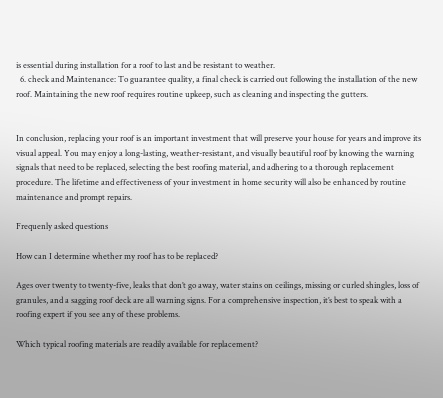is essential during installation for a roof to last and be resistant to weather.
  6. check and Maintenance: To guarantee quality, a final check is carried out following the installation of the new roof. Maintaining the new roof requires routine upkeep, such as cleaning and inspecting the gutters.


In conclusion, replacing your roof is an important investment that will preserve your house for years and improve its visual appeal. You may enjoy a long-lasting, weather-resistant, and visually beautiful roof by knowing the warning signals that need to be replaced, selecting the best roofing material, and adhering to a thorough replacement procedure. The lifetime and effectiveness of your investment in home security will also be enhanced by routine maintenance and prompt repairs.

Frequenly asked questions

How can I determine whether my roof has to be replaced?

Ages over twenty to twenty-five, leaks that don’t go away, water stains on ceilings, missing or curled shingles, loss of granules, and a sagging roof deck are all warning signs. For a comprehensive inspection, it’s best to speak with a roofing expert if you see any of these problems.

Which typical roofing materials are readily available for replacement?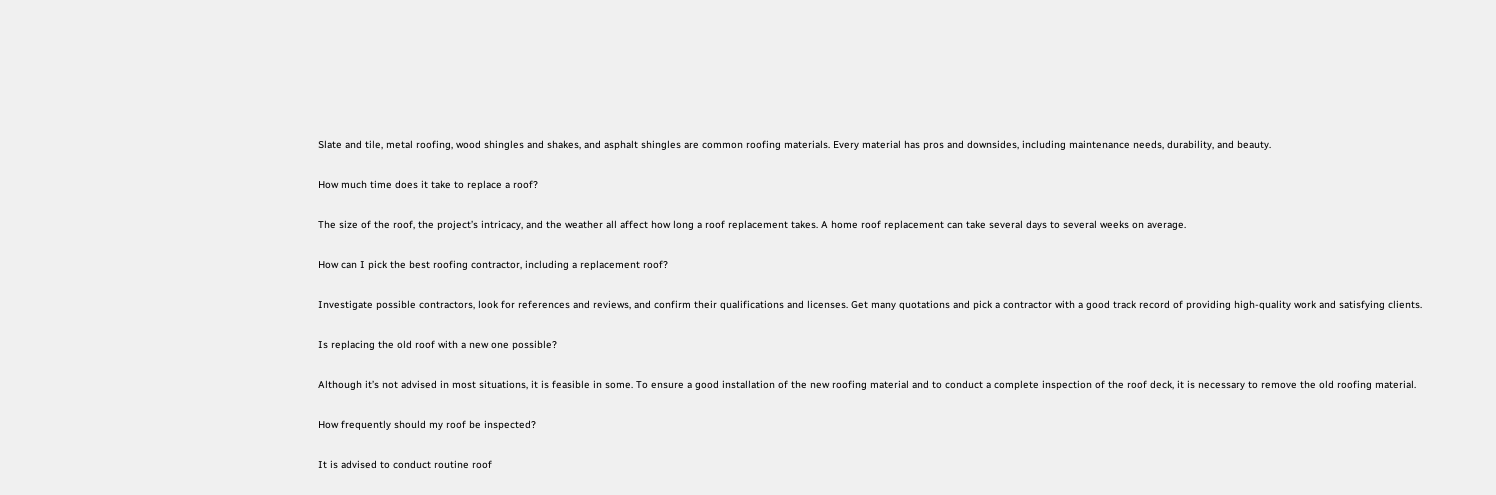Slate and tile, metal roofing, wood shingles and shakes, and asphalt shingles are common roofing materials. Every material has pros and downsides, including maintenance needs, durability, and beauty.

How much time does it take to replace a roof?

The size of the roof, the project’s intricacy, and the weather all affect how long a roof replacement takes. A home roof replacement can take several days to several weeks on average.

How can I pick the best roofing contractor, including a replacement roof?

Investigate possible contractors, look for references and reviews, and confirm their qualifications and licenses. Get many quotations and pick a contractor with a good track record of providing high-quality work and satisfying clients.

Is replacing the old roof with a new one possible?

Although it’s not advised in most situations, it is feasible in some. To ensure a good installation of the new roofing material and to conduct a complete inspection of the roof deck, it is necessary to remove the old roofing material.

How frequently should my roof be inspected?

It is advised to conduct routine roof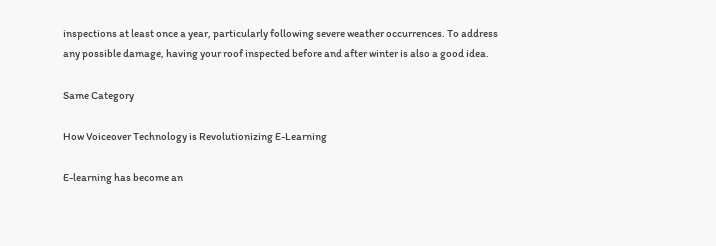inspections at least once a year, particularly following severe weather occurrences. To address any possible damage, having your roof inspected before and after winter is also a good idea.

Same Category

How Voiceover Technology is Revolutionizing E-Learning

E-learning has become an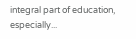integral part of education, especially...